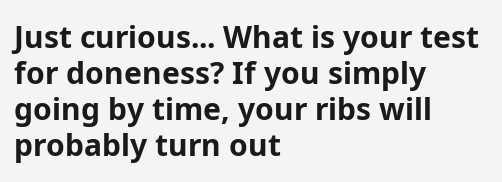Just curious... What is your test for doneness? If you simply going by time, your ribs will probably turn out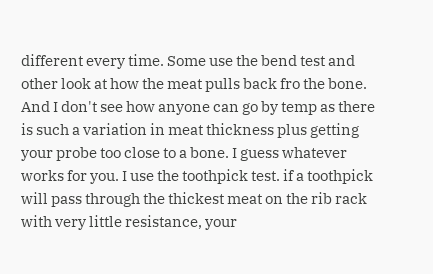different every time. Some use the bend test and other look at how the meat pulls back fro the bone. And I don't see how anyone can go by temp as there is such a variation in meat thickness plus getting your probe too close to a bone. I guess whatever works for you. I use the toothpick test. if a toothpick will pass through the thickest meat on the rib rack with very little resistance, your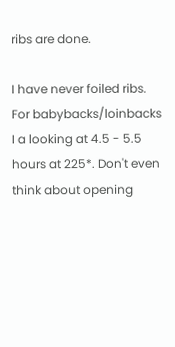ribs are done.

I have never foiled ribs. For babybacks/loinbacks I a looking at 4.5 - 5.5 hours at 225*. Don't even think about opening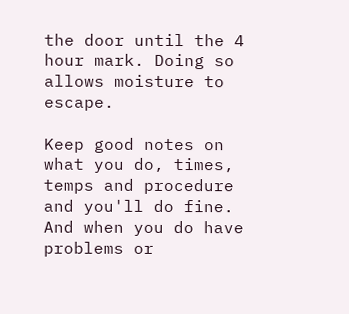the door until the 4 hour mark. Doing so allows moisture to escape.

Keep good notes on what you do, times, temps and procedure and you'll do fine. And when you do have problems or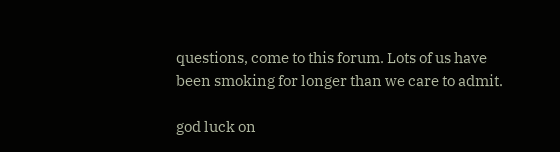questions, come to this forum. Lots of us have been smoking for longer than we care to admit.

god luck on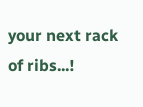your next rack of ribs...!